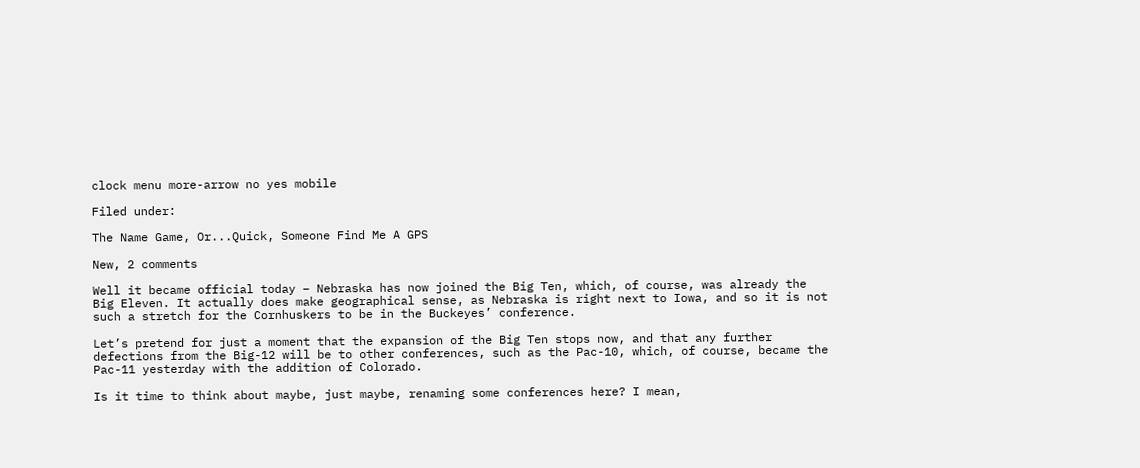clock menu more-arrow no yes mobile

Filed under:

The Name Game, Or...Quick, Someone Find Me A GPS

New, 2 comments

Well it became official today – Nebraska has now joined the Big Ten, which, of course, was already the Big Eleven. It actually does make geographical sense, as Nebraska is right next to Iowa, and so it is not such a stretch for the Cornhuskers to be in the Buckeyes’ conference.

Let’s pretend for just a moment that the expansion of the Big Ten stops now, and that any further defections from the Big-12 will be to other conferences, such as the Pac-10, which, of course, became the Pac-11 yesterday with the addition of Colorado.

Is it time to think about maybe, just maybe, renaming some conferences here? I mean,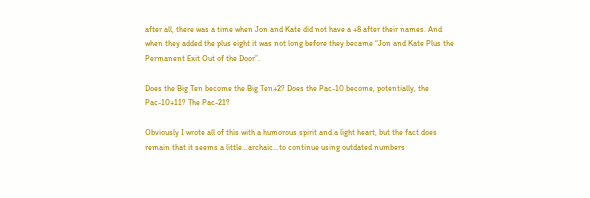after all, there was a time when Jon and Kate did not have a +8 after their names. And when they added the plus eight it was not long before they became “Jon and Kate Plus the Permanent Exit Out of the Door”.

Does the Big Ten become the Big Ten+2? Does the Pac-10 become, potentially, the Pac-10+11? The Pac-21?

Obviously I wrote all of this with a humorous spirit and a light heart, but the fact does remain that it seems a little…archaic…to continue using outdated numbers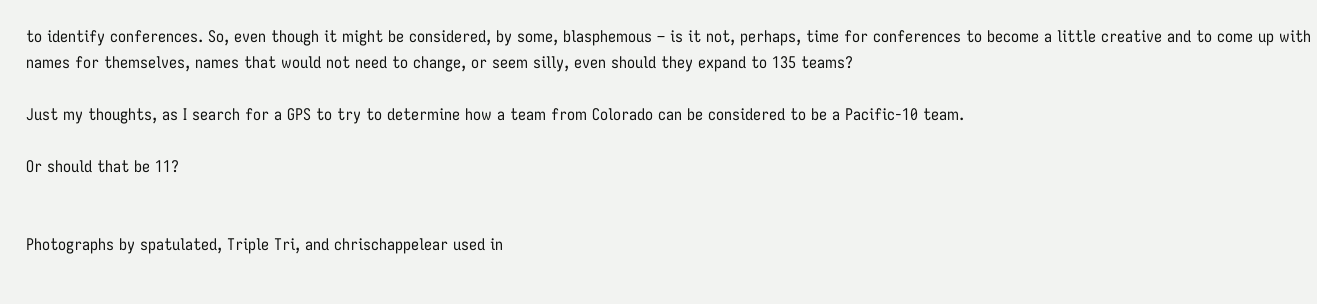to identify conferences. So, even though it might be considered, by some, blasphemous – is it not, perhaps, time for conferences to become a little creative and to come up with names for themselves, names that would not need to change, or seem silly, even should they expand to 135 teams?

Just my thoughts, as I search for a GPS to try to determine how a team from Colorado can be considered to be a Pacific-10 team.

Or should that be 11?


Photographs by spatulated, Triple Tri, and chrischappelear used in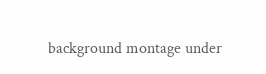background montage under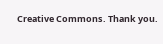Creative Commons. Thank you.